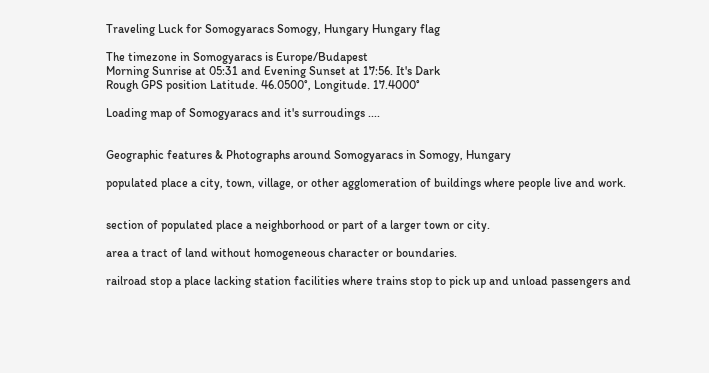Traveling Luck for Somogyaracs Somogy, Hungary Hungary flag

The timezone in Somogyaracs is Europe/Budapest
Morning Sunrise at 05:31 and Evening Sunset at 17:56. It's Dark
Rough GPS position Latitude. 46.0500°, Longitude. 17.4000°

Loading map of Somogyaracs and it's surroudings ....


Geographic features & Photographs around Somogyaracs in Somogy, Hungary

populated place a city, town, village, or other agglomeration of buildings where people live and work.


section of populated place a neighborhood or part of a larger town or city.

area a tract of land without homogeneous character or boundaries.

railroad stop a place lacking station facilities where trains stop to pick up and unload passengers and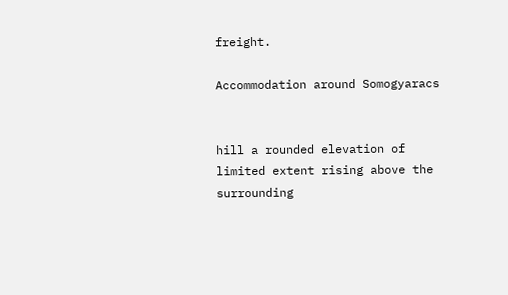freight.

Accommodation around Somogyaracs


hill a rounded elevation of limited extent rising above the surrounding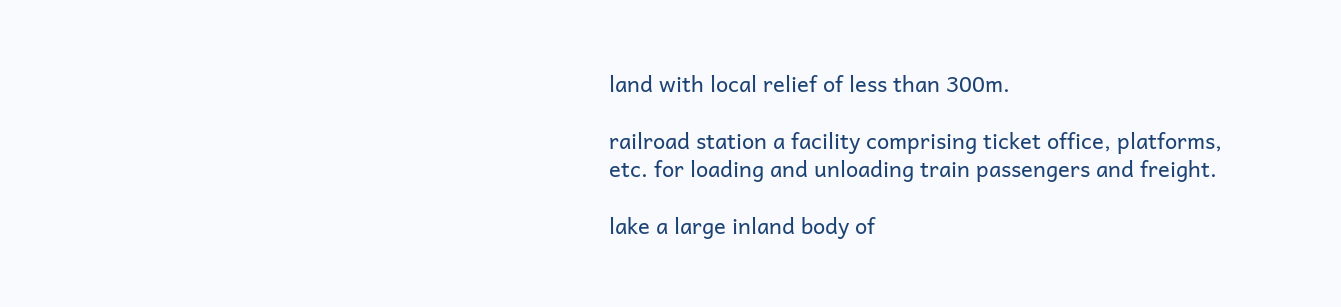land with local relief of less than 300m.

railroad station a facility comprising ticket office, platforms, etc. for loading and unloading train passengers and freight.

lake a large inland body of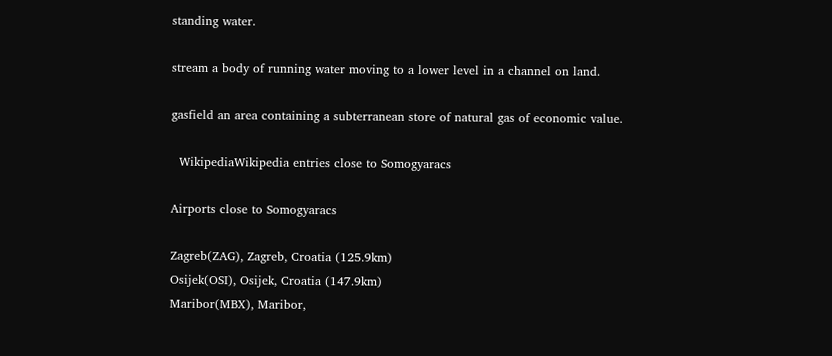standing water.

stream a body of running water moving to a lower level in a channel on land.

gasfield an area containing a subterranean store of natural gas of economic value.

  WikipediaWikipedia entries close to Somogyaracs

Airports close to Somogyaracs

Zagreb(ZAG), Zagreb, Croatia (125.9km)
Osijek(OSI), Osijek, Croatia (147.9km)
Maribor(MBX), Maribor,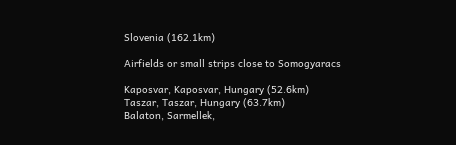Slovenia (162.1km)

Airfields or small strips close to Somogyaracs

Kaposvar, Kaposvar, Hungary (52.6km)
Taszar, Taszar, Hungary (63.7km)
Balaton, Sarmellek,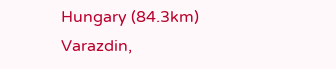Hungary (84.3km)
Varazdin,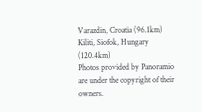Varazdin, Croatia (96.1km)
Kiliti, Siofok, Hungary (120.4km)
Photos provided by Panoramio are under the copyright of their owners.